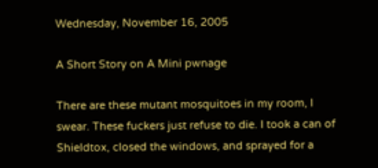Wednesday, November 16, 2005

A Short Story on A Mini pwnage

There are these mutant mosquitoes in my room, I swear. These fuckers just refuse to die. I took a can of Shieldtox, closed the windows, and sprayed for a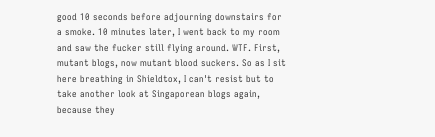good 10 seconds before adjourning downstairs for a smoke. 10 minutes later, I went back to my room and saw the fucker still flying around. WTF. First, mutant blogs, now mutant blood suckers. So as I sit here breathing in Shieldtox, I can't resist but to take another look at Singaporean blogs again, because they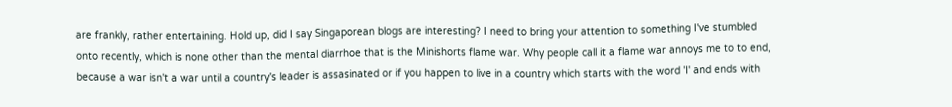are frankly, rather entertaining. Hold up, did I say Singaporean blogs are interesting? I need to bring your attention to something I've stumbled onto recently, which is none other than the mental diarrhoe that is the Minishorts flame war. Why people call it a flame war annoys me to to end, because a war isn't a war until a country's leader is assasinated or if you happen to live in a country which starts with the word 'I' and ends with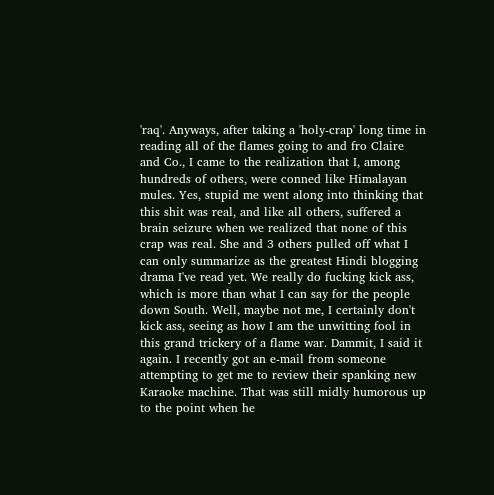'raq'. Anyways, after taking a 'holy-crap' long time in reading all of the flames going to and fro Claire and Co., I came to the realization that I, among hundreds of others, were conned like Himalayan mules. Yes, stupid me went along into thinking that this shit was real, and like all others, suffered a brain seizure when we realized that none of this crap was real. She and 3 others pulled off what I can only summarize as the greatest Hindi blogging drama I've read yet. We really do fucking kick ass, which is more than what I can say for the people down South. Well, maybe not me, I certainly don't kick ass, seeing as how I am the unwitting fool in this grand trickery of a flame war. Dammit, I said it again. I recently got an e-mail from someone attempting to get me to review their spanking new Karaoke machine. That was still midly humorous up to the point when he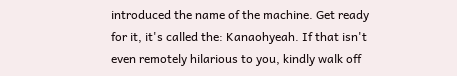introduced the name of the machine. Get ready for it, it's called the: Kanaohyeah. If that isn't even remotely hilarious to you, kindly walk off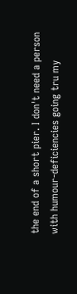the end of a short pier. I don't need a person with humour-deficiencies going tru my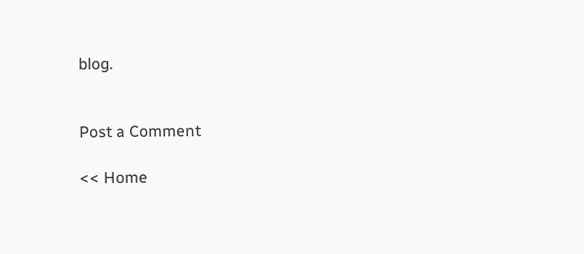blog.


Post a Comment

<< Home